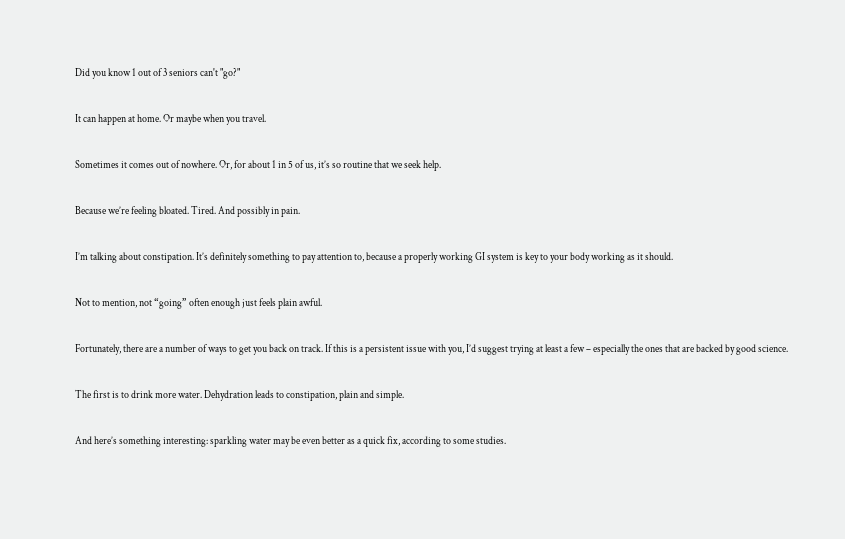Did you know 1 out of 3 seniors can't "go?"

It can happen at home. Or maybe when you travel.

Sometimes it comes out of nowhere. Or, for about 1 in 5 of us, it’s so routine that we seek help.

Because we’re feeling bloated. Tired. And possibly in pain.

I’m talking about constipation. It’s definitely something to pay attention to, because a properly working GI system is key to your body working as it should.

Not to mention, not “going” often enough just feels plain awful.

Fortunately, there are a number of ways to get you back on track. If this is a persistent issue with you, I’d suggest trying at least a few – especially the ones that are backed by good science.

The first is to drink more water. Dehydration leads to constipation, plain and simple.

And here’s something interesting: sparkling water may be even better as a quick fix, according to some studies.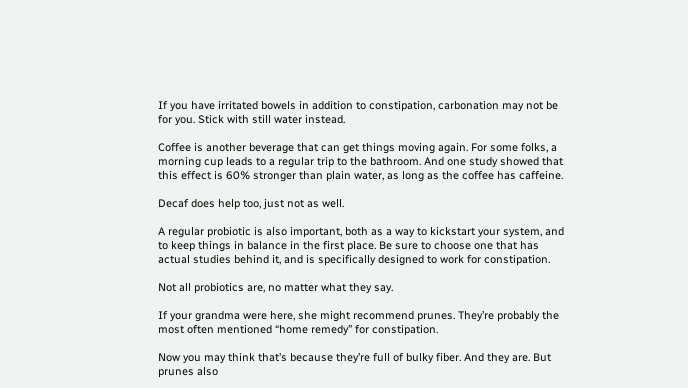If you have irritated bowels in addition to constipation, carbonation may not be for you. Stick with still water instead.

Coffee is another beverage that can get things moving again. For some folks, a morning cup leads to a regular trip to the bathroom. And one study showed that this effect is 60% stronger than plain water, as long as the coffee has caffeine.

Decaf does help too, just not as well.

A regular probiotic is also important, both as a way to kickstart your system, and to keep things in balance in the first place. Be sure to choose one that has actual studies behind it, and is specifically designed to work for constipation.

Not all probiotics are, no matter what they say.

If your grandma were here, she might recommend prunes. They’re probably the most often mentioned “home remedy” for constipation.

Now you may think that’s because they’re full of bulky fiber. And they are. But prunes also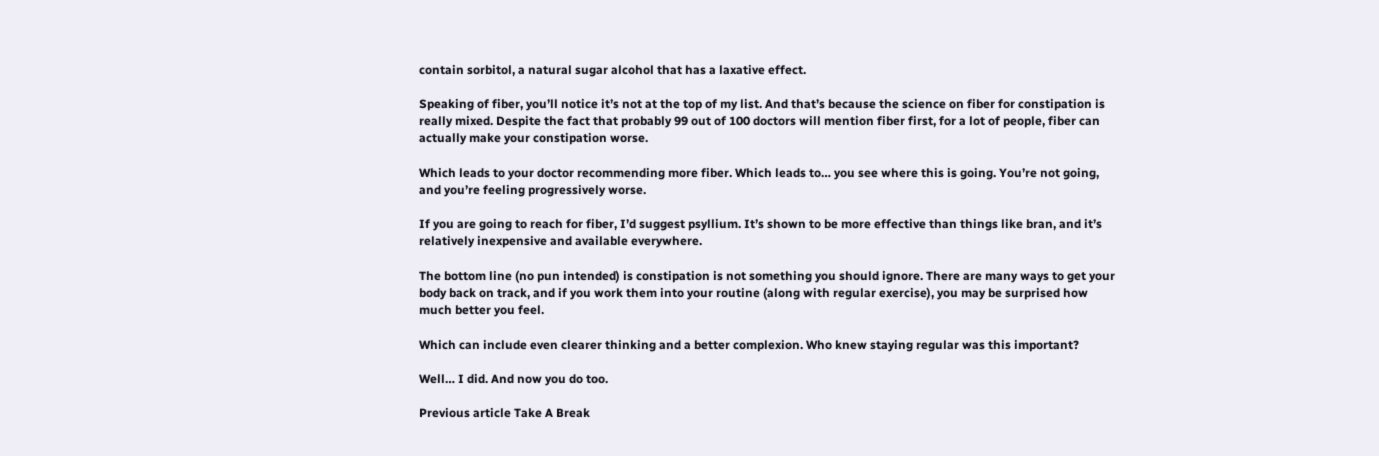contain sorbitol, a natural sugar alcohol that has a laxative effect.

Speaking of fiber, you’ll notice it’s not at the top of my list. And that’s because the science on fiber for constipation is really mixed. Despite the fact that probably 99 out of 100 doctors will mention fiber first, for a lot of people, fiber can actually make your constipation worse.

Which leads to your doctor recommending more fiber. Which leads to… you see where this is going. You’re not going, and you’re feeling progressively worse.

If you are going to reach for fiber, I’d suggest psyllium. It’s shown to be more effective than things like bran, and it’s relatively inexpensive and available everywhere.

The bottom line (no pun intended) is constipation is not something you should ignore. There are many ways to get your body back on track, and if you work them into your routine (along with regular exercise), you may be surprised how much better you feel.

Which can include even clearer thinking and a better complexion. Who knew staying regular was this important?

Well… I did. And now you do too.

Previous article Take A Break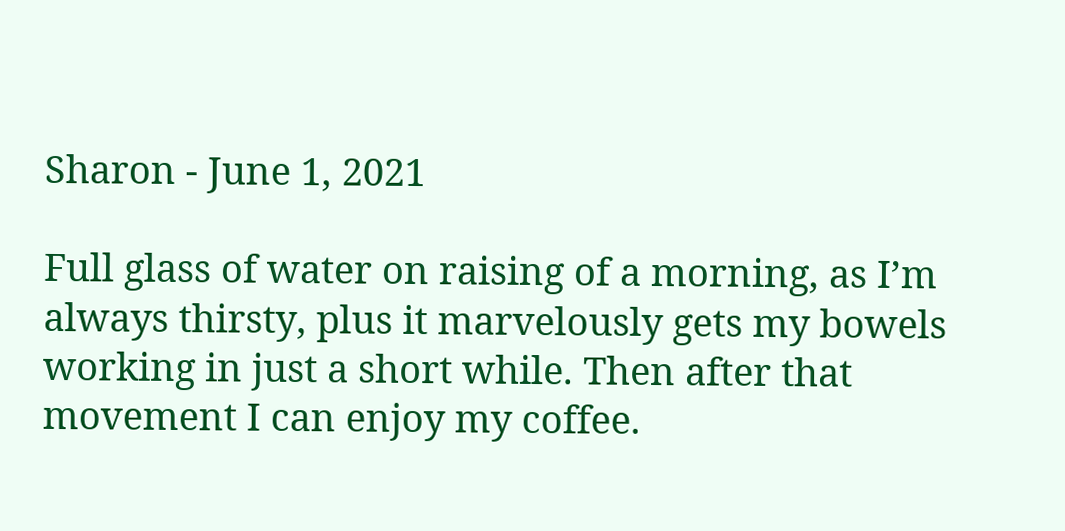Sharon - June 1, 2021

Full glass of water on raising of a morning, as I’m always thirsty, plus it marvelously gets my bowels working in just a short while. Then after that movement I can enjoy my coffee.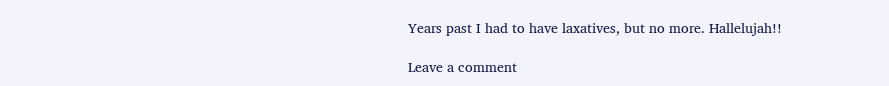Years past I had to have laxatives, but no more. Hallelujah!!

Leave a comment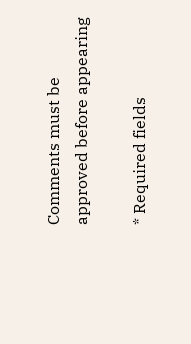Comments must be approved before appearing

* Required fields